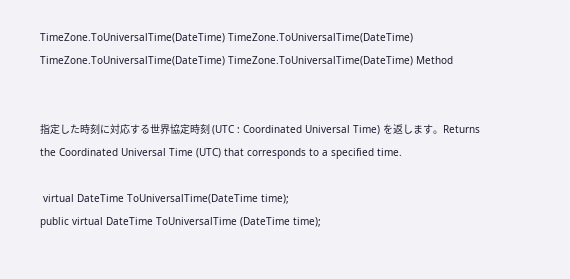TimeZone.ToUniversalTime(DateTime) TimeZone.ToUniversalTime(DateTime) TimeZone.ToUniversalTime(DateTime) TimeZone.ToUniversalTime(DateTime) Method


指定した時刻に対応する世界協定時刻 (UTC : Coordinated Universal Time) を返します。Returns the Coordinated Universal Time (UTC) that corresponds to a specified time.

 virtual DateTime ToUniversalTime(DateTime time);
public virtual DateTime ToUniversalTime (DateTime time);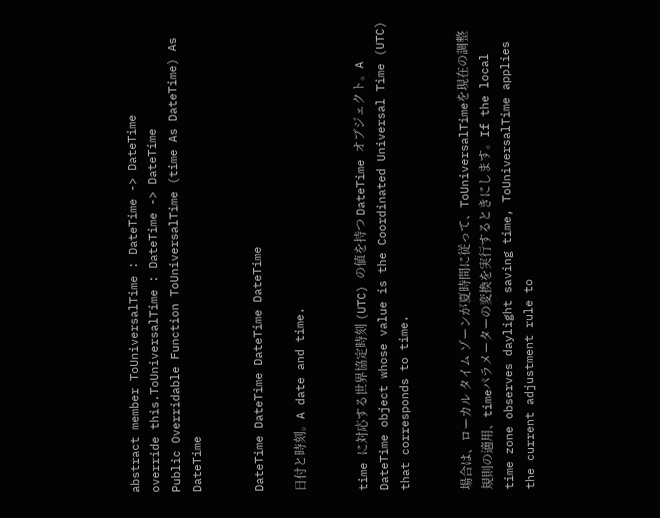abstract member ToUniversalTime : DateTime -> DateTime
override this.ToUniversalTime : DateTime -> DateTime
Public Overridable Function ToUniversalTime (time As DateTime) As DateTime


DateTime DateTime DateTime DateTime

日付と時刻。A date and time.


time に対応する世界協定時刻 (UTC) の値を持つ DateTime オブジェクト。A DateTime object whose value is the Coordinated Universal Time (UTC) that corresponds to time.


場合は、ローカル タイム ゾーンが夏時間に従って、ToUniversalTimeを現在の調整規則の適用、timeパラメーターの変換を実行するときにします。If the local time zone observes daylight saving time, ToUniversalTime applies the current adjustment rule to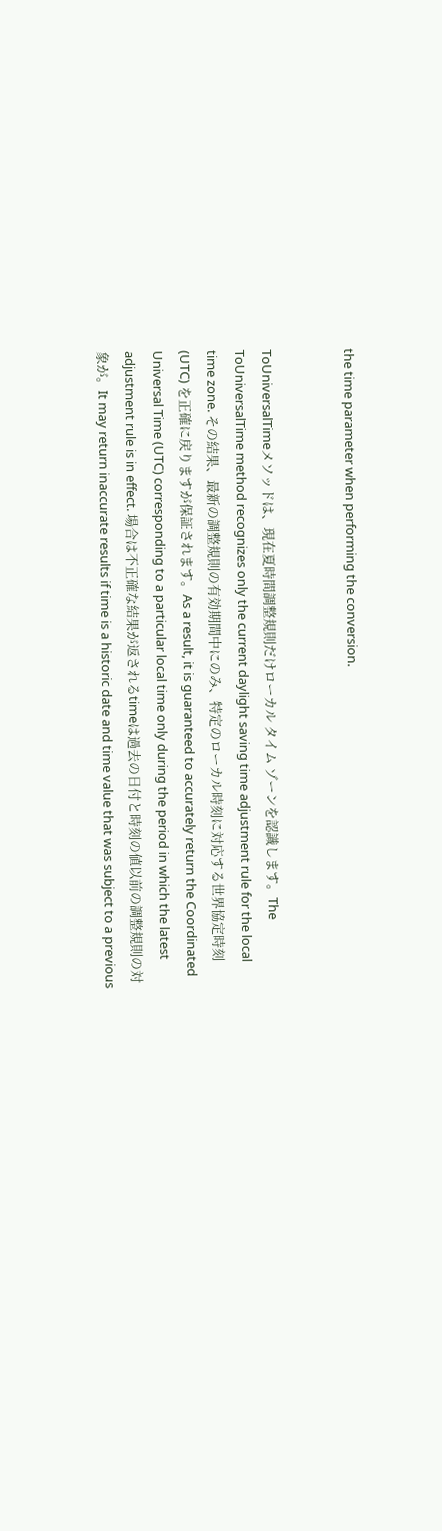the time parameter when performing the conversion.


ToUniversalTimeメソッドは、現在夏時間調整規則だけローカル タイム ゾーンを認識します。The ToUniversalTime method recognizes only the current daylight saving time adjustment rule for the local time zone. その結果、最新の調整規則の有効期間中にのみ、特定のローカル時刻に対応する世界協定時刻 (UTC) を正確に戻りますが保証されます。As a result, it is guaranteed to accurately return the Coordinated Universal Time (UTC) corresponding to a particular local time only during the period in which the latest adjustment rule is in effect. 場合は不正確な結果が返されるtimeは過去の日付と時刻の値以前の調整規則の対象が。It may return inaccurate results if time is a historic date and time value that was subject to a previous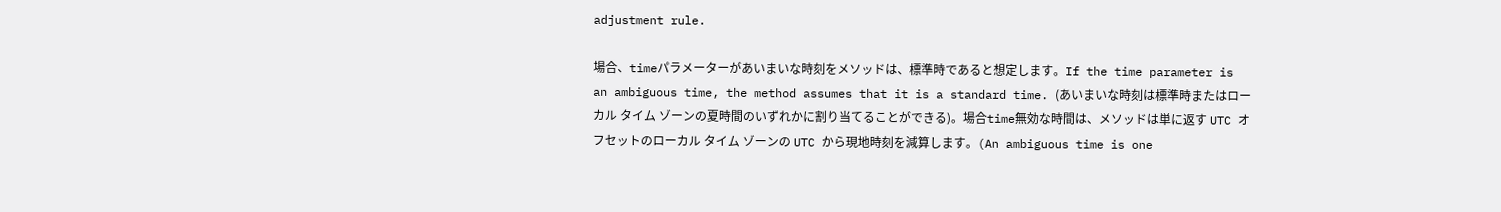adjustment rule.

場合、timeパラメーターがあいまいな時刻をメソッドは、標準時であると想定します。If the time parameter is an ambiguous time, the method assumes that it is a standard time. (あいまいな時刻は標準時またはローカル タイム ゾーンの夏時間のいずれかに割り当てることができる)。場合time無効な時間は、メソッドは単に返す UTC オフセットのローカル タイム ゾーンの UTC から現地時刻を減算します。(An ambiguous time is one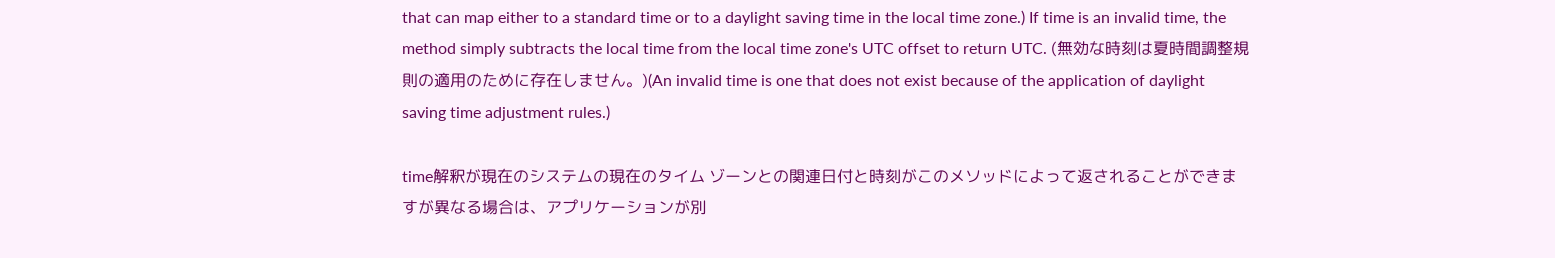that can map either to a standard time or to a daylight saving time in the local time zone.) If time is an invalid time, the method simply subtracts the local time from the local time zone's UTC offset to return UTC. (無効な時刻は夏時間調整規則の適用のために存在しません。)(An invalid time is one that does not exist because of the application of daylight saving time adjustment rules.)

time解釈が現在のシステムの現在のタイム ゾーンとの関連日付と時刻がこのメソッドによって返されることができますが異なる場合は、アプリケーションが別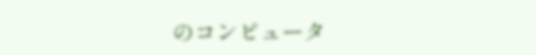のコンピュータ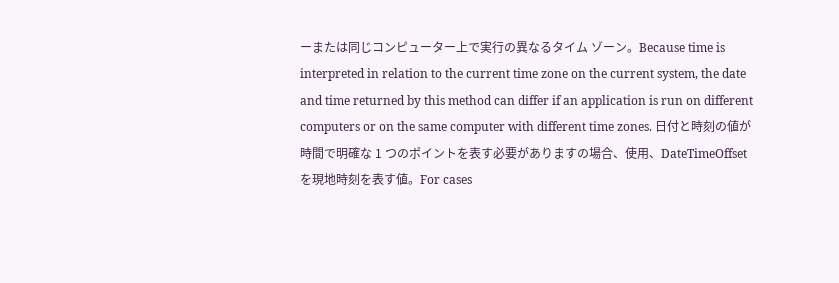ーまたは同じコンピューター上で実行の異なるタイム ゾーン。Because time is interpreted in relation to the current time zone on the current system, the date and time returned by this method can differ if an application is run on different computers or on the same computer with different time zones. 日付と時刻の値が時間で明確な 1 つのポイントを表す必要がありますの場合、使用、DateTimeOffsetを現地時刻を表す値。For cases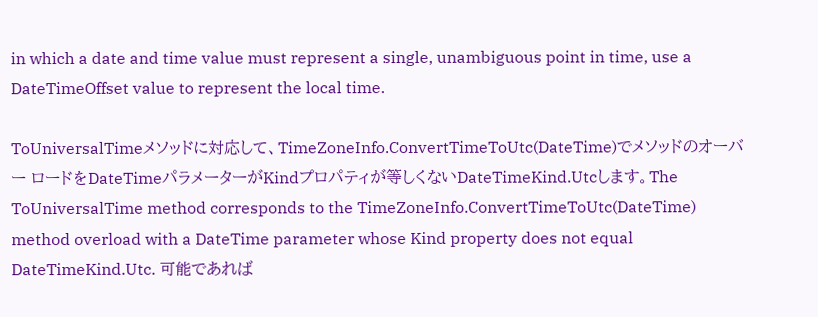in which a date and time value must represent a single, unambiguous point in time, use a DateTimeOffset value to represent the local time.

ToUniversalTimeメソッドに対応して、TimeZoneInfo.ConvertTimeToUtc(DateTime)でメソッドのオーバー ロードをDateTimeパラメーターがKindプロパティが等しくないDateTimeKind.Utcします。The ToUniversalTime method corresponds to the TimeZoneInfo.ConvertTimeToUtc(DateTime) method overload with a DateTime parameter whose Kind property does not equal DateTimeKind.Utc. 可能であれば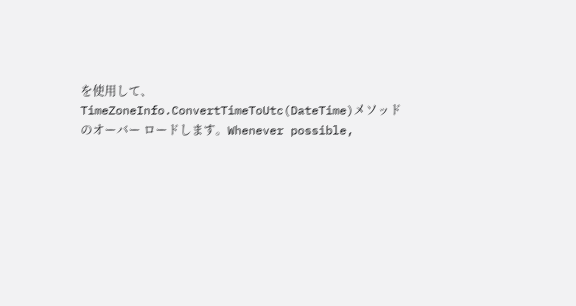を使用して、TimeZoneInfo.ConvertTimeToUtc(DateTime)メソッドのオーバー ロードします。Whenever possible,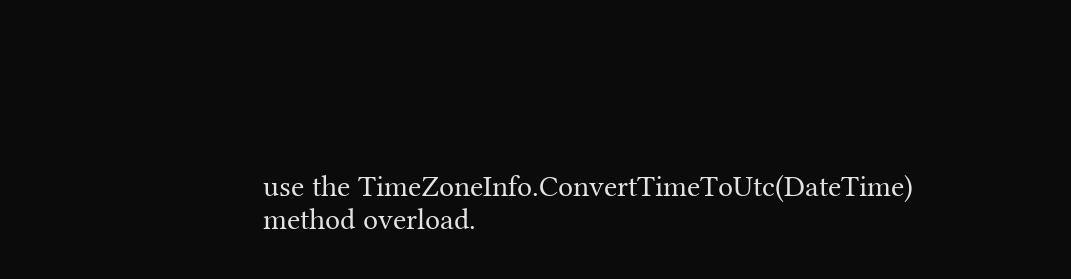use the TimeZoneInfo.ConvertTimeToUtc(DateTime) method overload.